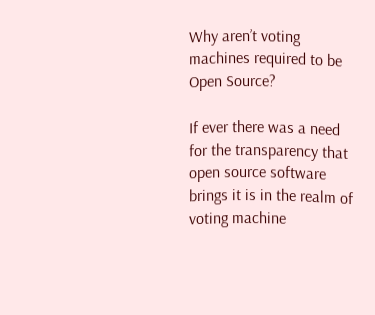Why aren’t voting machines required to be Open Source?

If ever there was a need for the transparency that open source software brings it is in the realm of voting machine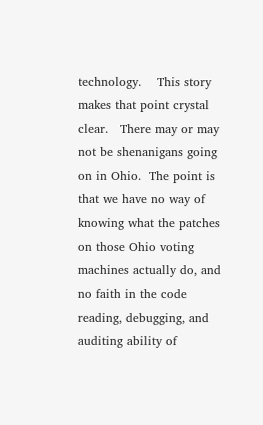technology.    This story makes that point crystal clear.   There may or may not be shenanigans going on in Ohio.  The point is that we have no way of knowing what the patches on those Ohio voting machines actually do, and no faith in the code reading, debugging, and auditing ability of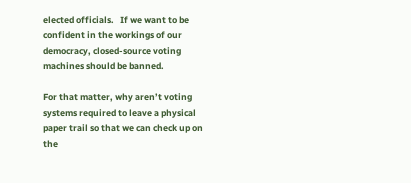elected officials.   If we want to be confident in the workings of our democracy, closed-source voting machines should be banned.

For that matter, why aren’t voting systems required to leave a physical paper trail so that we can check up on the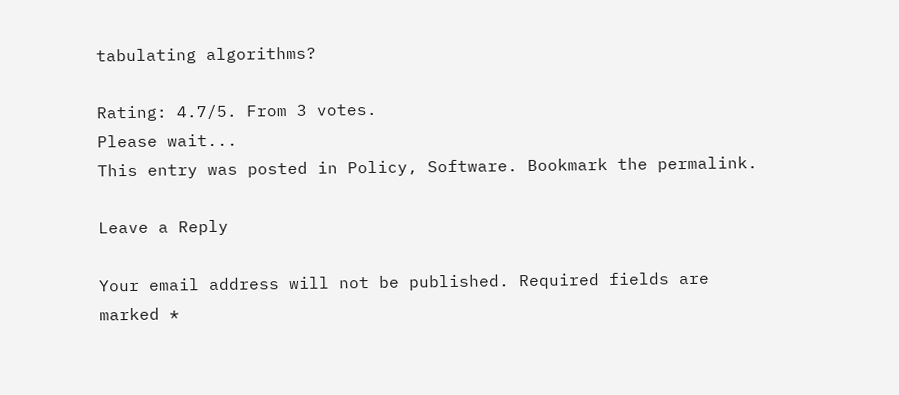tabulating algorithms?

Rating: 4.7/5. From 3 votes.
Please wait...
This entry was posted in Policy, Software. Bookmark the permalink.

Leave a Reply

Your email address will not be published. Required fields are marked *